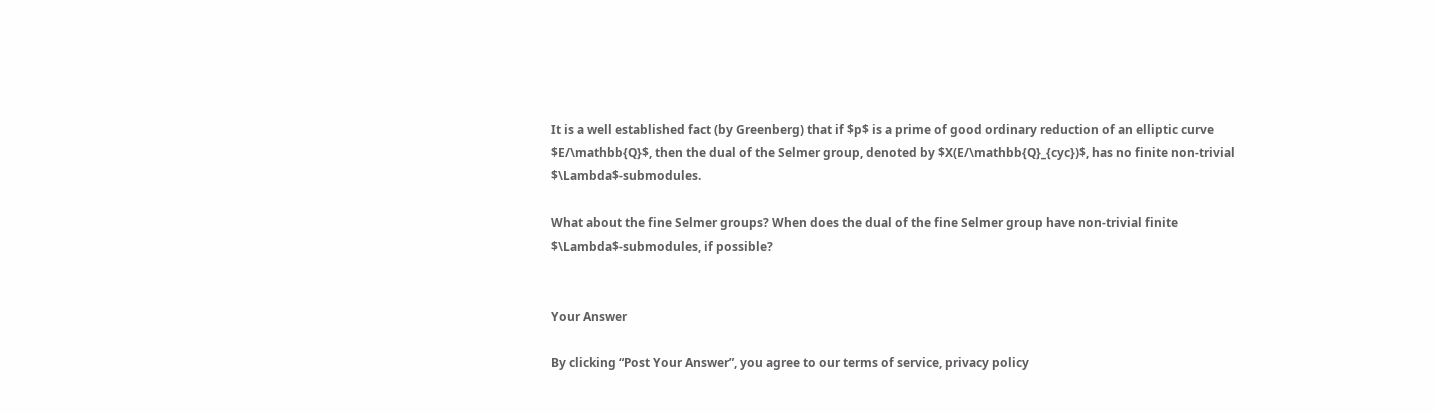It is a well established fact (by Greenberg) that if $p$ is a prime of good ordinary reduction of an elliptic curve $E/\mathbb{Q}$, then the dual of the Selmer group, denoted by $X(E/\mathbb{Q}_{cyc})$, has no finite non-trivial $\Lambda$-submodules.

What about the fine Selmer groups? When does the dual of the fine Selmer group have non-trivial finite $\Lambda$-submodules, if possible?


Your Answer

By clicking “Post Your Answer”, you agree to our terms of service, privacy policy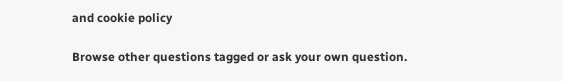and cookie policy

Browse other questions tagged or ask your own question.